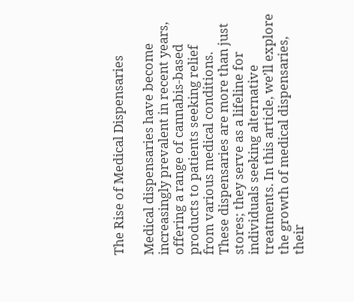The Rise of Medical Dispensaries

Medical dispensaries have become increasingly prevalent in recent years, offering a range of cannabis-based products to patients seeking relief from various medical conditions. These dispensaries are more than just stores; they serve as a lifeline for individuals seeking alternative treatments. In this article, we’ll explore the growth of medical dispensaries, their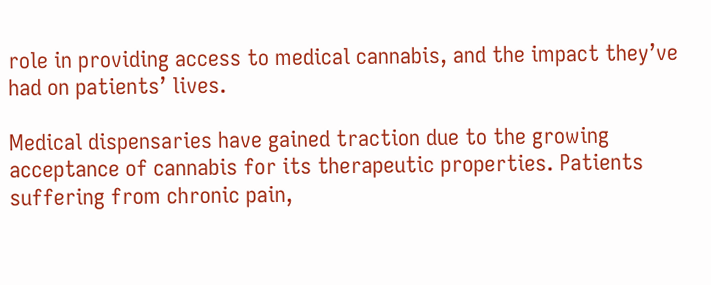role in providing access to medical cannabis, and the impact they’ve had on patients’ lives.

Medical dispensaries have gained traction due to the growing acceptance of cannabis for its therapeutic properties. Patients suffering from chronic pain,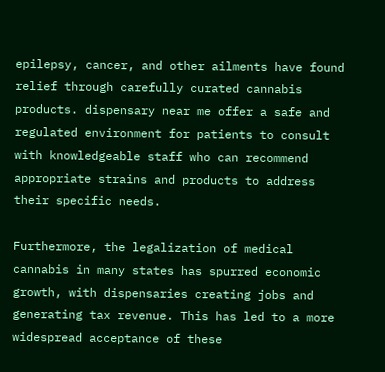epilepsy, cancer, and other ailments have found relief through carefully curated cannabis products. dispensary near me offer a safe and regulated environment for patients to consult with knowledgeable staff who can recommend appropriate strains and products to address their specific needs.

Furthermore, the legalization of medical cannabis in many states has spurred economic growth, with dispensaries creating jobs and generating tax revenue. This has led to a more widespread acceptance of these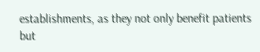establishments, as they not only benefit patients but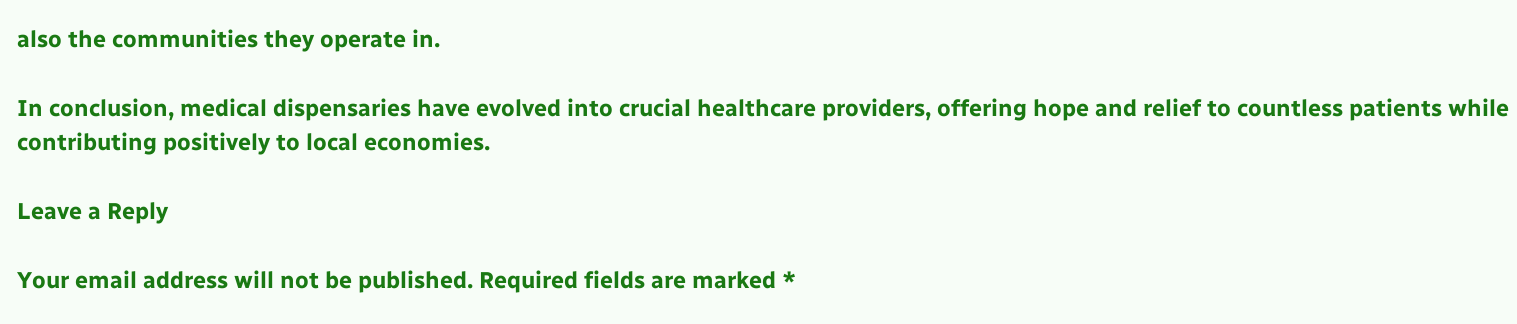also the communities they operate in.

In conclusion, medical dispensaries have evolved into crucial healthcare providers, offering hope and relief to countless patients while contributing positively to local economies.

Leave a Reply

Your email address will not be published. Required fields are marked *